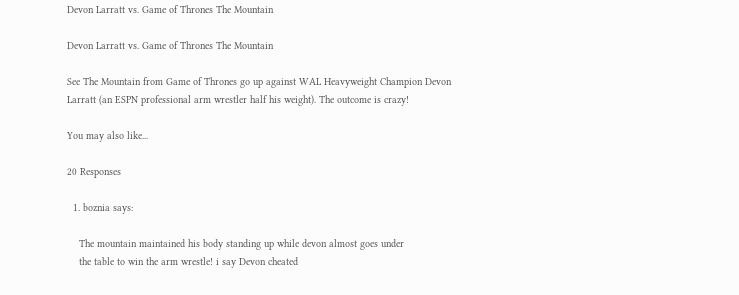Devon Larratt vs. Game of Thrones The Mountain

Devon Larratt vs. Game of Thrones The Mountain

See The Mountain from Game of Thrones go up against WAL Heavyweight Champion Devon Larratt (an ESPN professional arm wrestler half his weight). The outcome is crazy!

You may also like...

20 Responses

  1. boznia says:

    The mountain maintained his body standing up while devon almost goes under
    the table to win the arm wrestle! i say Devon cheated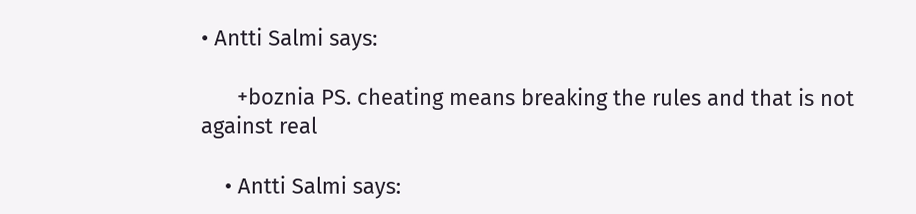• Antti Salmi says:

      +boznia PS. cheating means breaking the rules and that is not against real

    • Antti Salmi says: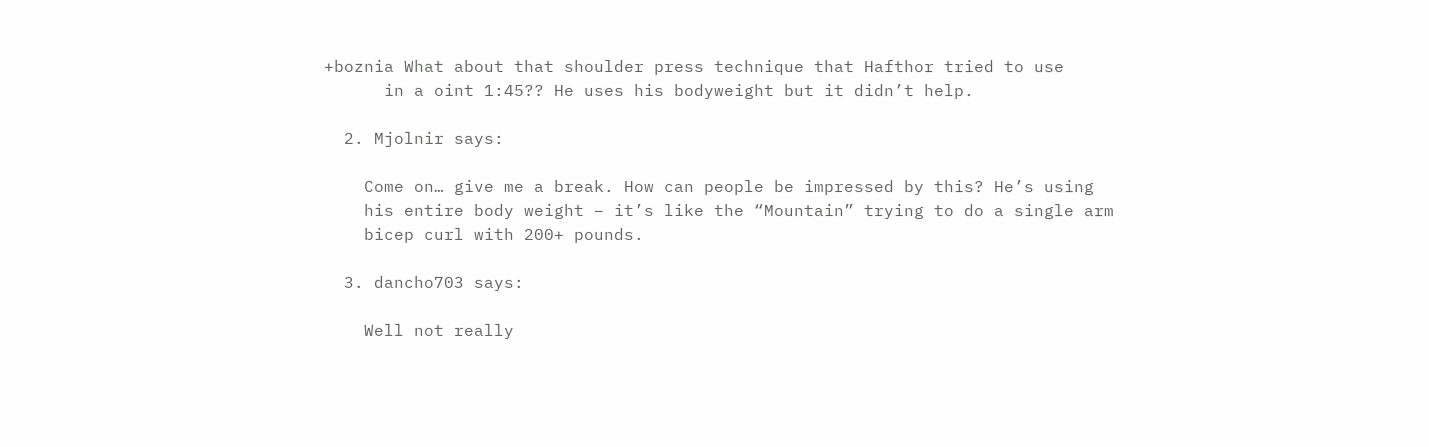+boznia What about that shoulder press technique that Hafthor tried to use
      in a oint 1:45?? He uses his bodyweight but it didn’t help.

  2. Mjolnir says:

    Come on… give me a break. How can people be impressed by this? He’s using
    his entire body weight – it’s like the “Mountain” trying to do a single arm
    bicep curl with 200+ pounds.

  3. dancho703 says:

    Well not really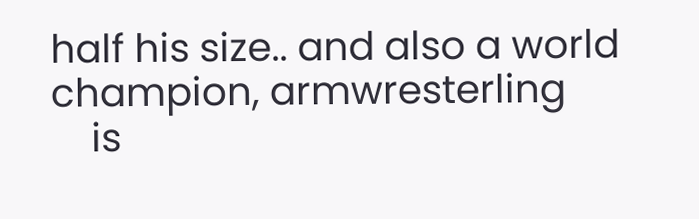half his size.. and also a world champion, armwresterling
    is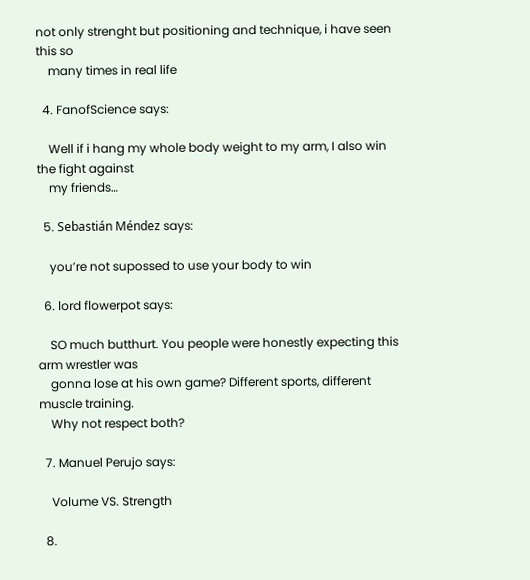not only strenght but positioning and technique, i have seen this so
    many times in real life

  4. FanofScience says:

    Well if i hang my whole body weight to my arm, I also win the fight against
    my friends…

  5. Sebastián Méndez says:

    you’re not supossed to use your body to win

  6. lord flowerpot says:

    SO much butthurt. You people were honestly expecting this arm wrestler was
    gonna lose at his own game? Different sports, different muscle training.
    Why not respect both?

  7. Manuel Perujo says:

    Volume VS. Strength

  8.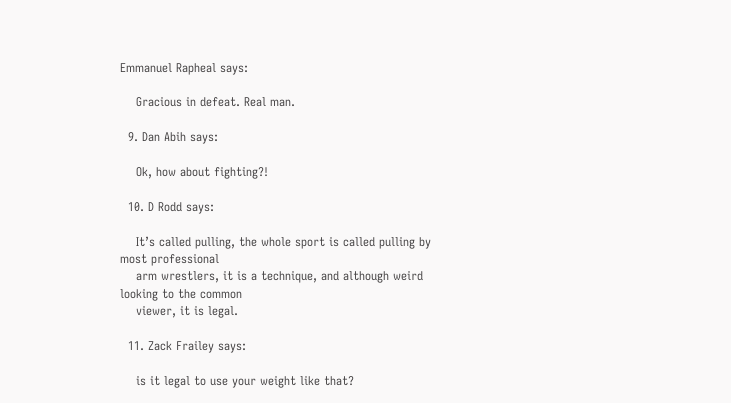Emmanuel Rapheal says:

    Gracious in defeat. Real man.

  9. Dan Abih says:

    Ok, how about fighting?!

  10. D Rodd says:

    It’s called pulling, the whole sport is called pulling by most professional
    arm wrestlers, it is a technique, and although weird looking to the common
    viewer, it is legal.

  11. Zack Frailey says:

    is it legal to use your weight like that?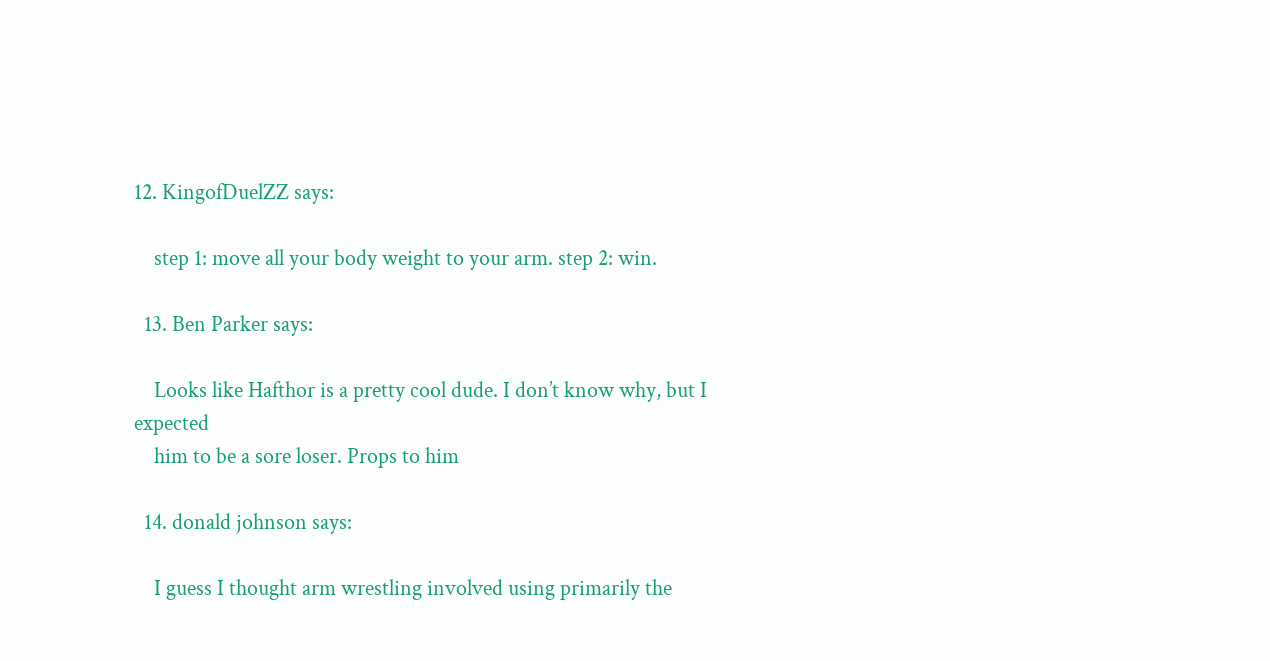12. KingofDuelZZ says:

    step 1: move all your body weight to your arm. step 2: win.

  13. Ben Parker says:

    Looks like Hafthor is a pretty cool dude. I don’t know why, but I expected
    him to be a sore loser. Props to him

  14. donald johnson says:

    I guess I thought arm wrestling involved using primarily the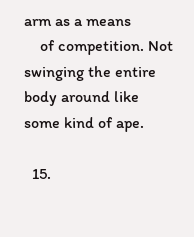arm as a means
    of competition. Not swinging the entire body around like some kind of ape.

  15.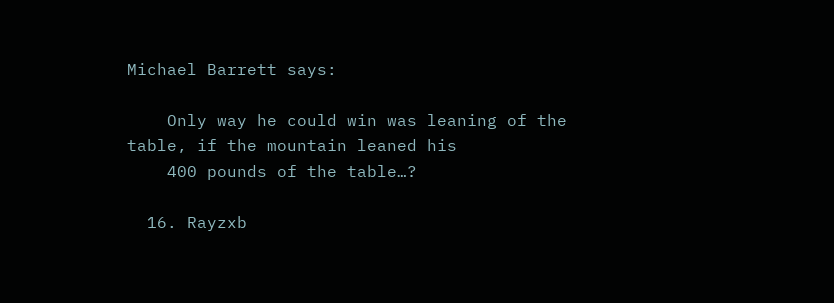Michael Barrett says:

    Only way he could win was leaning of the table, if the mountain leaned his
    400 pounds of the table…?

  16. Rayzxb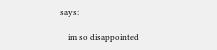says:

    im so disappointed